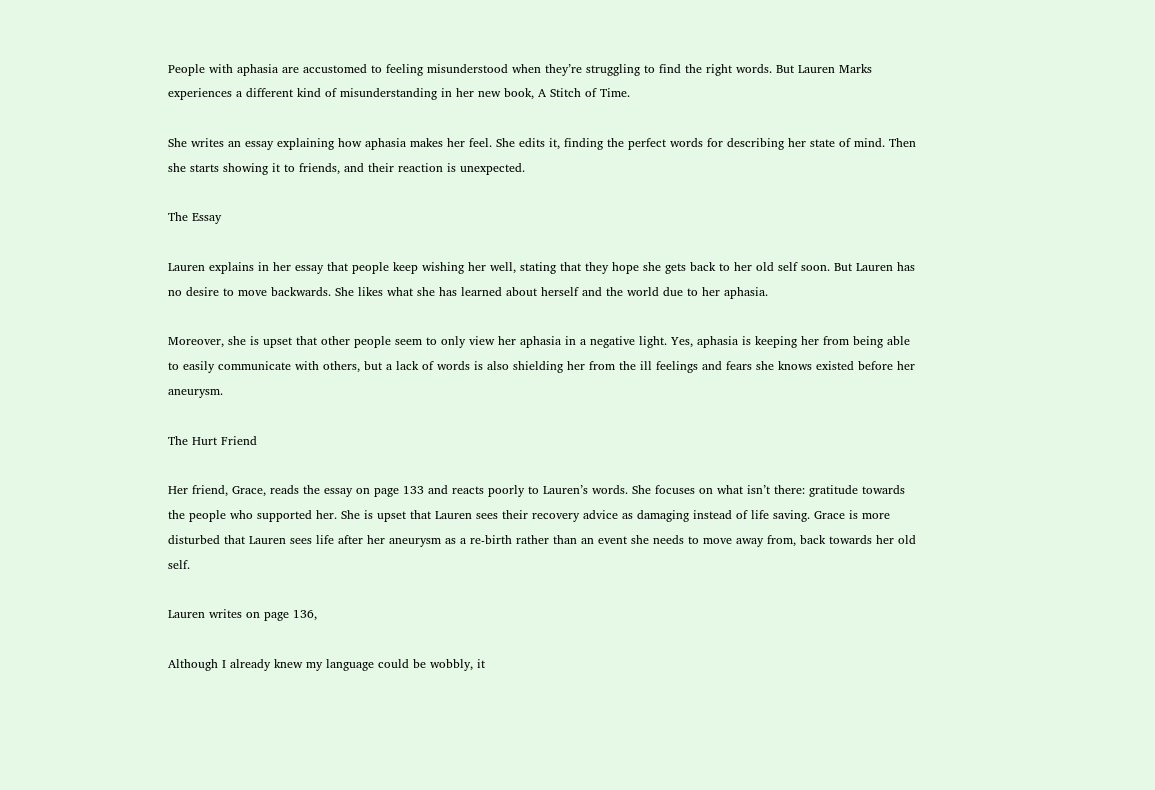People with aphasia are accustomed to feeling misunderstood when they’re struggling to find the right words. But Lauren Marks experiences a different kind of misunderstanding in her new book, A Stitch of Time.

She writes an essay explaining how aphasia makes her feel. She edits it, finding the perfect words for describing her state of mind. Then she starts showing it to friends, and their reaction is unexpected.

The Essay

Lauren explains in her essay that people keep wishing her well, stating that they hope she gets back to her old self soon. But Lauren has no desire to move backwards. She likes what she has learned about herself and the world due to her aphasia.

Moreover, she is upset that other people seem to only view her aphasia in a negative light. Yes, aphasia is keeping her from being able to easily communicate with others, but a lack of words is also shielding her from the ill feelings and fears she knows existed before her aneurysm.

The Hurt Friend

Her friend, Grace, reads the essay on page 133 and reacts poorly to Lauren’s words. She focuses on what isn’t there: gratitude towards the people who supported her. She is upset that Lauren sees their recovery advice as damaging instead of life saving. Grace is more disturbed that Lauren sees life after her aneurysm as a re-birth rather than an event she needs to move away from, back towards her old self.

Lauren writes on page 136,

Although I already knew my language could be wobbly, it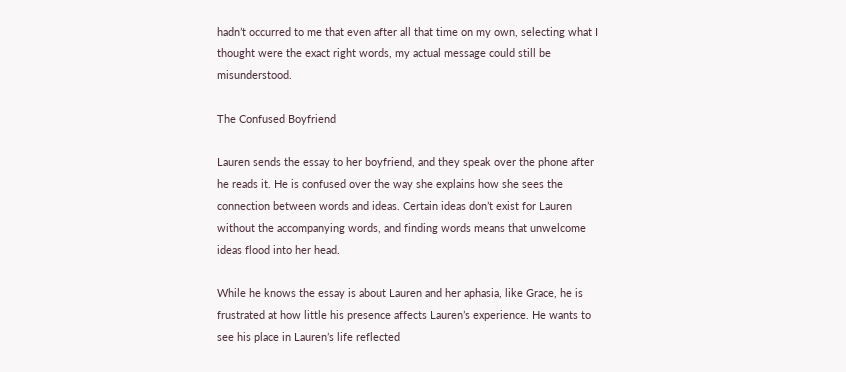hadn’t occurred to me that even after all that time on my own, selecting what I thought were the exact right words, my actual message could still be misunderstood.

The Confused Boyfriend

Lauren sends the essay to her boyfriend, and they speak over the phone after he reads it. He is confused over the way she explains how she sees the connection between words and ideas. Certain ideas don’t exist for Lauren without the accompanying words, and finding words means that unwelcome ideas flood into her head.

While he knows the essay is about Lauren and her aphasia, like Grace, he is frustrated at how little his presence affects Lauren’s experience. He wants to see his place in Lauren’s life reflected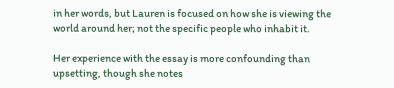in her words, but Lauren is focused on how she is viewing the world around her; not the specific people who inhabit it.

Her experience with the essay is more confounding than upsetting, though she notes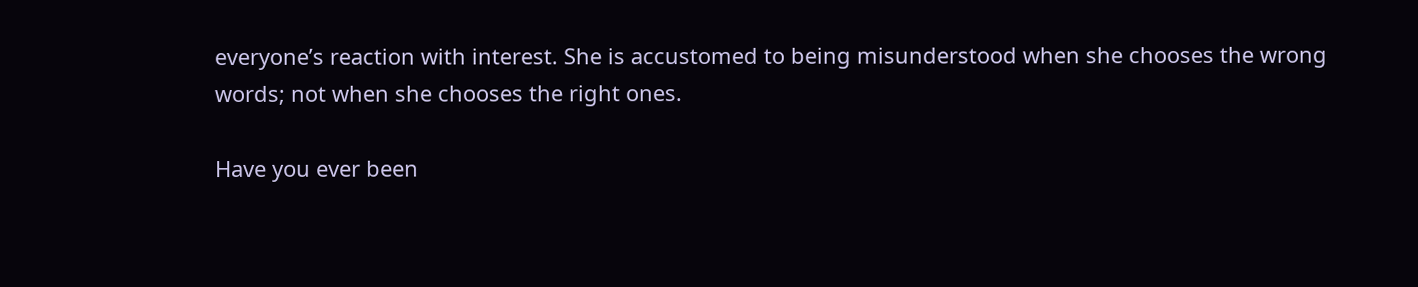everyone’s reaction with interest. She is accustomed to being misunderstood when she chooses the wrong words; not when she chooses the right ones.

Have you ever been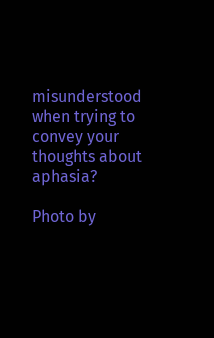misunderstood when trying to convey your thoughts about aphasia?

Photo by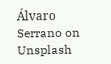Álvaro Serrano on Unsplash